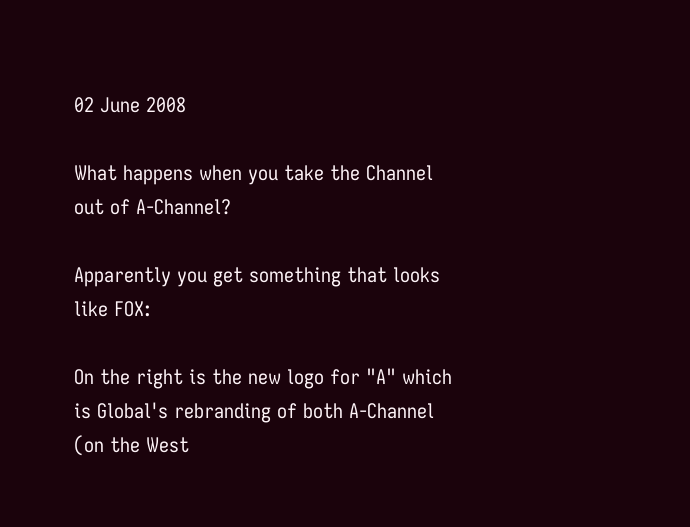02 June 2008

What happens when you take the Channel out of A-Channel?

Apparently you get something that looks like FOX:

On the right is the new logo for "A" which is Global's rebranding of both A-Channel (on the West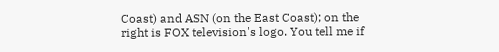Coast) and ASN (on the East Coast); on the right is FOX television's logo. You tell me if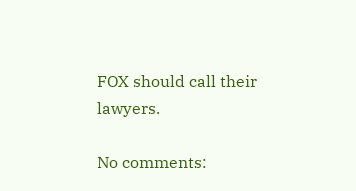FOX should call their lawyers.

No comments: